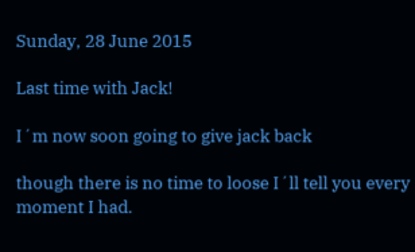Sunday, 28 June 2015

Last time with Jack!

I´m now soon going to give jack back

though there is no time to loose I´ll tell you every moment I had.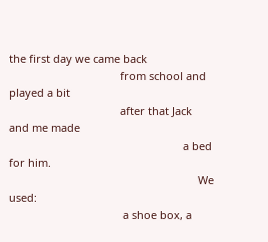the first day we came back
                                     from school and played a bit
                                     after that Jack and me made
                                                          a bed for him.
                                                               We used:
                                      a shoe box, a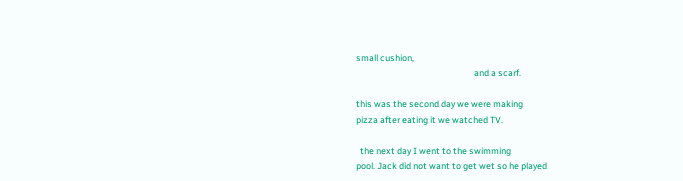small cushion,
                                                           and a scarf.

this was the second day we were making
pizza after eating it we watched TV.

  the next day I went to the swimming
pool. Jack did not want to get wet so he played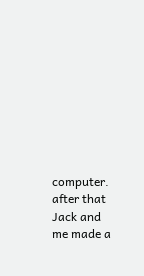computer.                                                                                       after that Jack and me made a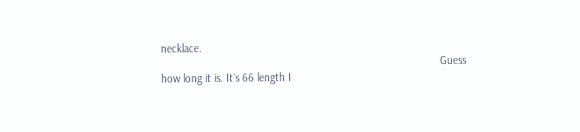necklace.
                                                                                             Guess how long it is. It´s 66 length I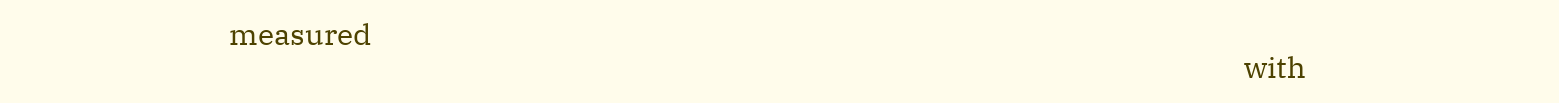measured
                                                                                                                                                 with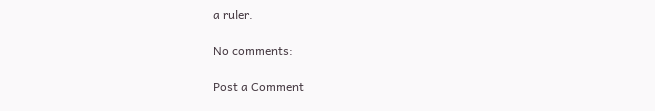a ruler.

No comments:

Post a Comment